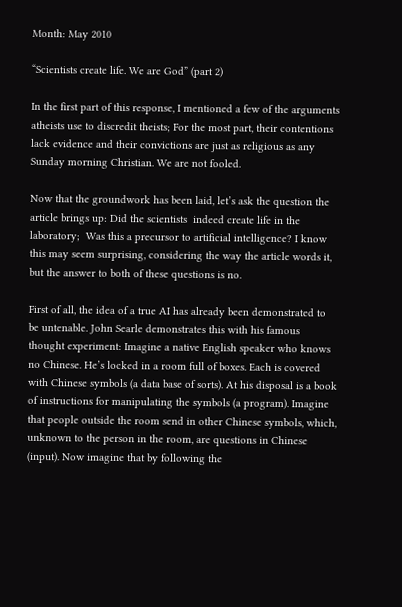Month: May 2010

“Scientists create life. We are God” (part 2)

In the first part of this response, I mentioned a few of the arguments atheists use to discredit theists; For the most part, their contentions lack evidence and their convictions are just as religious as any Sunday morning Christian. We are not fooled.

Now that the groundwork has been laid, let’s ask the question the article brings up: Did the scientists  indeed create life in the laboratory;  Was this a precursor to artificial intelligence? I know this may seem surprising, considering the way the article words it, but the answer to both of these questions is no.

First of all, the idea of a true AI has already been demonstrated to be untenable. John Searle demonstrates this with his famous thought experiment: Imagine a native English speaker who knows no Chinese. He’s locked in a room full of boxes. Each is covered with Chinese symbols (a data base of sorts). At his disposal is a book of instructions for manipulating the symbols (a program). Imagine that people outside the room send in other Chinese symbols, which, unknown to the person in the room, are questions in Chinese (input). Now imagine that by following the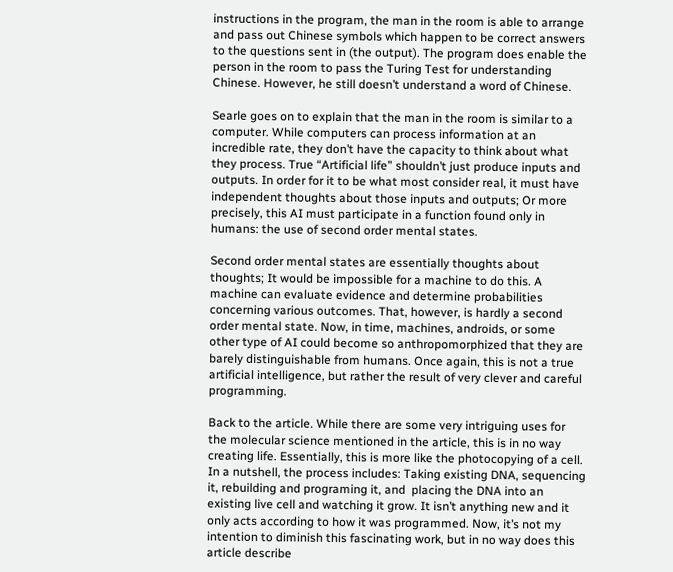instructions in the program, the man in the room is able to arrange and pass out Chinese symbols which happen to be correct answers to the questions sent in (the output). The program does enable the person in the room to pass the Turing Test for understanding Chinese. However, he still doesn’t understand a word of Chinese.

Searle goes on to explain that the man in the room is similar to a computer. While computers can process information at an incredible rate, they don’t have the capacity to think about what they process. True “Artificial life” shouldn’t just produce inputs and outputs. In order for it to be what most consider real, it must have independent thoughts about those inputs and outputs; Or more precisely, this AI must participate in a function found only in humans: the use of second order mental states.

Second order mental states are essentially thoughts about thoughts; It would be impossible for a machine to do this. A machine can evaluate evidence and determine probabilities concerning various outcomes. That, however, is hardly a second order mental state. Now, in time, machines, androids, or some other type of AI could become so anthropomorphized that they are barely distinguishable from humans. Once again, this is not a true artificial intelligence, but rather the result of very clever and careful programming.

Back to the article. While there are some very intriguing uses for the molecular science mentioned in the article, this is in no way creating life. Essentially, this is more like the photocopying of a cell. In a nutshell, the process includes: Taking existing DNA, sequencing it, rebuilding and programing it, and  placing the DNA into an existing live cell and watching it grow. It isn’t anything new and it only acts according to how it was programmed. Now, it’s not my intention to diminish this fascinating work, but in no way does this article describe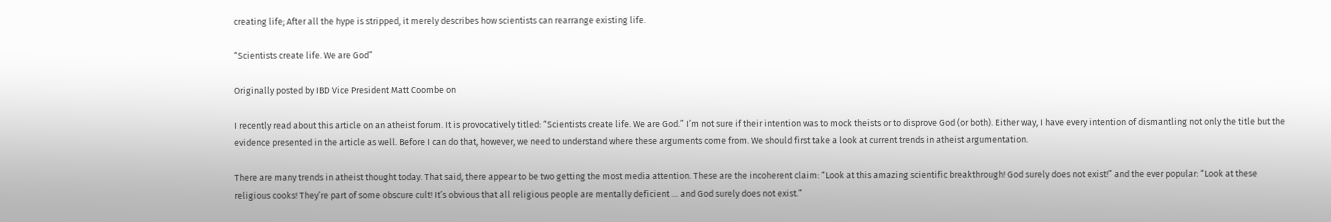creating life; After all the hype is stripped, it merely describes how scientists can rearrange existing life.

“Scientists create life. We are God”

Originally posted by IBD Vice President Matt Coombe on

I recently read about this article on an atheist forum. It is provocatively titled: “Scientists create life. We are God.” I’m not sure if their intention was to mock theists or to disprove God (or both). Either way, I have every intention of dismantling not only the title but the evidence presented in the article as well. Before I can do that, however, we need to understand where these arguments come from. We should first take a look at current trends in atheist argumentation.

There are many trends in atheist thought today. That said, there appear to be two getting the most media attention. These are the incoherent claim: “Look at this amazing scientific breakthrough! God surely does not exist!” and the ever popular: “Look at these religious cooks! They’re part of some obscure cult! It’s obvious that all religious people are mentally deficient … and God surely does not exist.”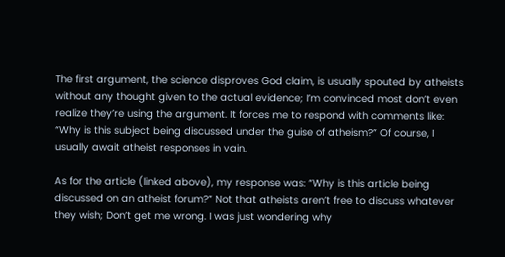The first argument, the science disproves God claim, is usually spouted by atheists without any thought given to the actual evidence; I’m convinced most don’t even realize they’re using the argument. It forces me to respond with comments like: “Why is this subject being discussed under the guise of atheism?” Of course, I usually await atheist responses in vain.

As for the article (linked above), my response was: “Why is this article being discussed on an atheist forum?” Not that atheists aren’t free to discuss whatever they wish; Don’t get me wrong. I was just wondering why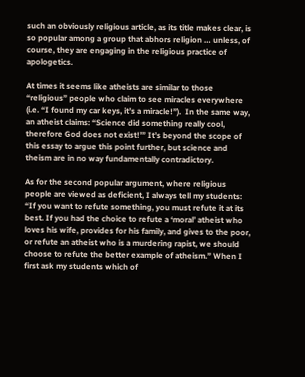such an obviously religious article, as its title makes clear, is so popular among a group that abhors religion … unless, of course, they are engaging in the religious practice of apologetics.

At times it seems like atheists are similar to those “religious” people who claim to see miracles everywhere (i.e. “I found my car keys, it’s a miracle!”).  In the same way, an atheist claims: “Science did something really cool, therefore God does not exist!’” It’s beyond the scope of this essay to argue this point further, but science and theism are in no way fundamentally contradictory.

As for the second popular argument, where religious people are viewed as deficient, I always tell my students: “If you want to refute something, you must refute it at its best. If you had the choice to refute a ‘moral’ atheist who loves his wife, provides for his family, and gives to the poor, or refute an atheist who is a murdering rapist, we should choose to refute the better example of atheism.” When I first ask my students which of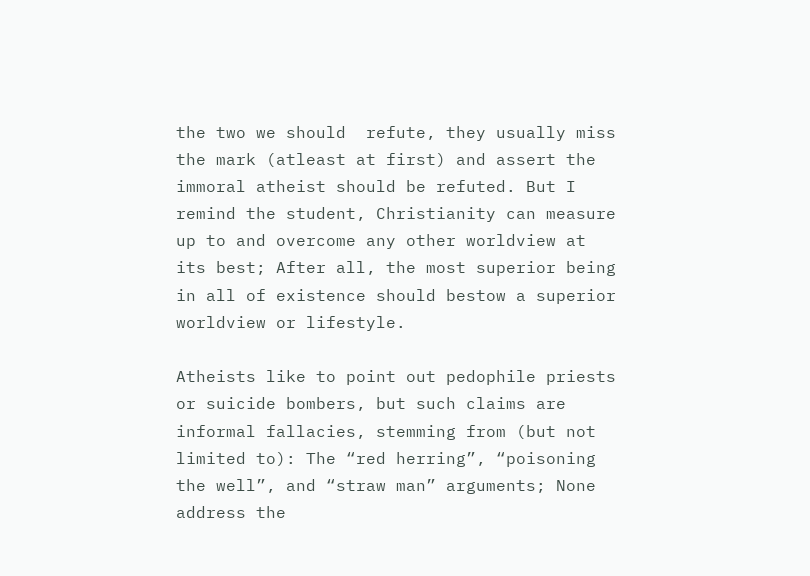the two we should  refute, they usually miss the mark (atleast at first) and assert the immoral atheist should be refuted. But I remind the student, Christianity can measure up to and overcome any other worldview at its best; After all, the most superior being in all of existence should bestow a superior worldview or lifestyle.

Atheists like to point out pedophile priests or suicide bombers, but such claims are informal fallacies, stemming from (but not limited to): The “red herring”, “poisoning the well”, and “straw man” arguments; None address the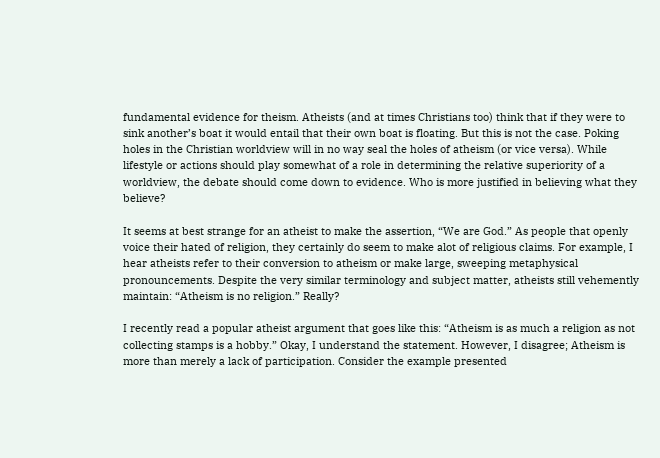fundamental evidence for theism. Atheists (and at times Christians too) think that if they were to sink another’s boat it would entail that their own boat is floating. But this is not the case. Poking holes in the Christian worldview will in no way seal the holes of atheism (or vice versa). While lifestyle or actions should play somewhat of a role in determining the relative superiority of a worldview, the debate should come down to evidence. Who is more justified in believing what they believe?

It seems at best strange for an atheist to make the assertion, “We are God.” As people that openly voice their hated of religion, they certainly do seem to make alot of religious claims. For example, I hear atheists refer to their conversion to atheism or make large, sweeping metaphysical pronouncements. Despite the very similar terminology and subject matter, atheists still vehemently maintain: “Atheism is no religion.” Really?

I recently read a popular atheist argument that goes like this: “Atheism is as much a religion as not collecting stamps is a hobby.” Okay, I understand the statement. However, I disagree; Atheism is more than merely a lack of participation. Consider the example presented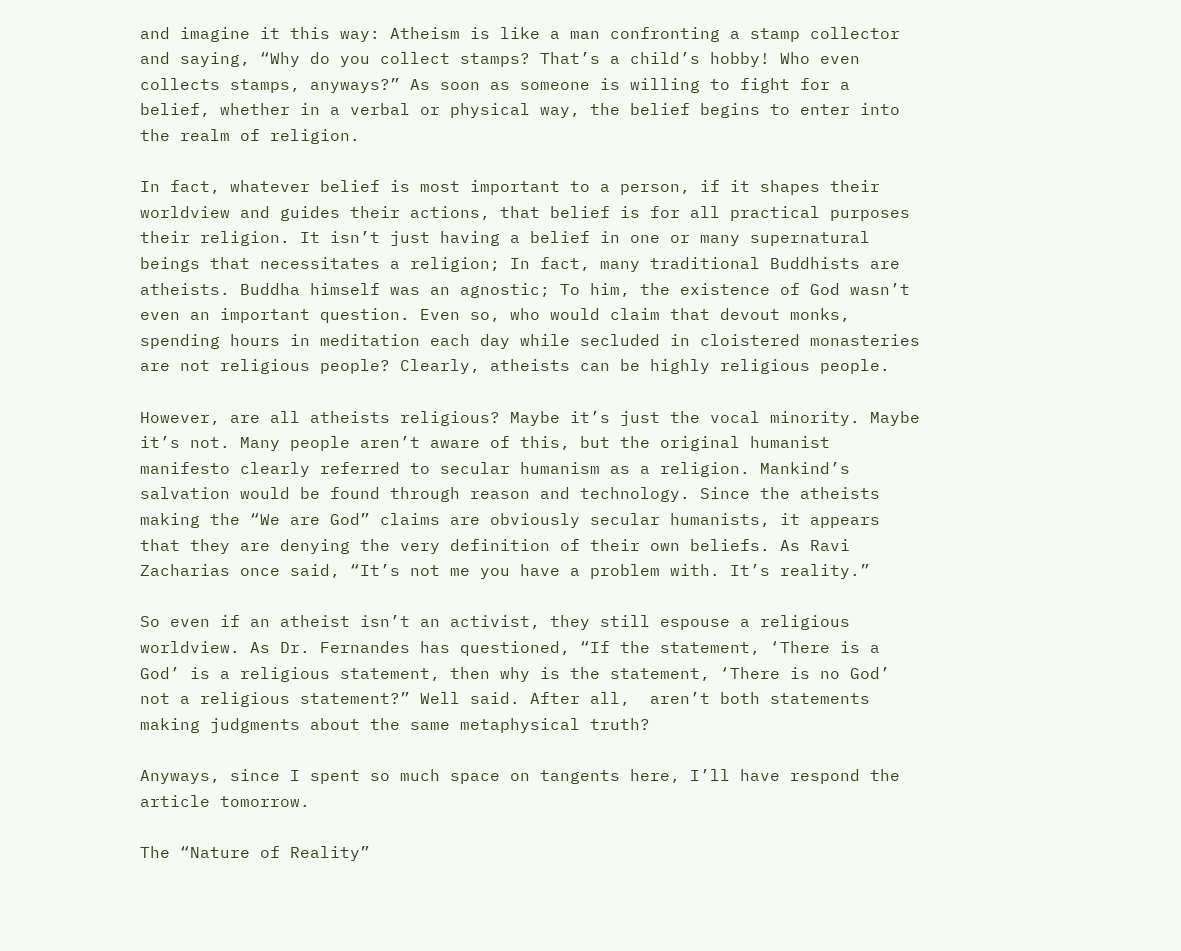and imagine it this way: Atheism is like a man confronting a stamp collector and saying, “Why do you collect stamps? That’s a child’s hobby! Who even collects stamps, anyways?” As soon as someone is willing to fight for a belief, whether in a verbal or physical way, the belief begins to enter into the realm of religion.

In fact, whatever belief is most important to a person, if it shapes their worldview and guides their actions, that belief is for all practical purposes their religion. It isn’t just having a belief in one or many supernatural beings that necessitates a religion; In fact, many traditional Buddhists are atheists. Buddha himself was an agnostic; To him, the existence of God wasn’t even an important question. Even so, who would claim that devout monks, spending hours in meditation each day while secluded in cloistered monasteries are not religious people? Clearly, atheists can be highly religious people.

However, are all atheists religious? Maybe it’s just the vocal minority. Maybe it’s not. Many people aren’t aware of this, but the original humanist manifesto clearly referred to secular humanism as a religion. Mankind’s salvation would be found through reason and technology. Since the atheists making the “We are God” claims are obviously secular humanists, it appears that they are denying the very definition of their own beliefs. As Ravi Zacharias once said, “It’s not me you have a problem with. It’s reality.”

So even if an atheist isn’t an activist, they still espouse a religious worldview. As Dr. Fernandes has questioned, “If the statement, ‘There is a God’ is a religious statement, then why is the statement, ‘There is no God’ not a religious statement?” Well said. After all,  aren’t both statements making judgments about the same metaphysical truth?

Anyways, since I spent so much space on tangents here, I’ll have respond the article tomorrow.

The “Nature of Reality”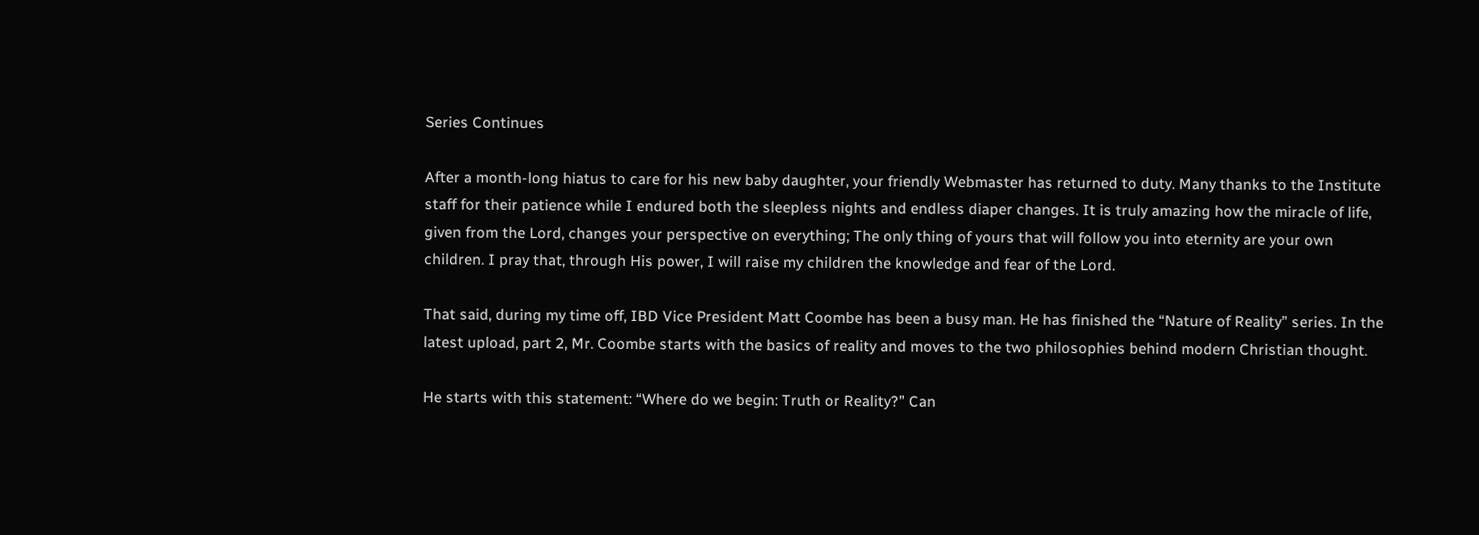Series Continues

After a month-long hiatus to care for his new baby daughter, your friendly Webmaster has returned to duty. Many thanks to the Institute staff for their patience while I endured both the sleepless nights and endless diaper changes. It is truly amazing how the miracle of life, given from the Lord, changes your perspective on everything; The only thing of yours that will follow you into eternity are your own children. I pray that, through His power, I will raise my children the knowledge and fear of the Lord.

That said, during my time off, IBD Vice President Matt Coombe has been a busy man. He has finished the “Nature of Reality” series. In the latest upload, part 2, Mr. Coombe starts with the basics of reality and moves to the two philosophies behind modern Christian thought.

He starts with this statement: “Where do we begin: Truth or Reality?” Can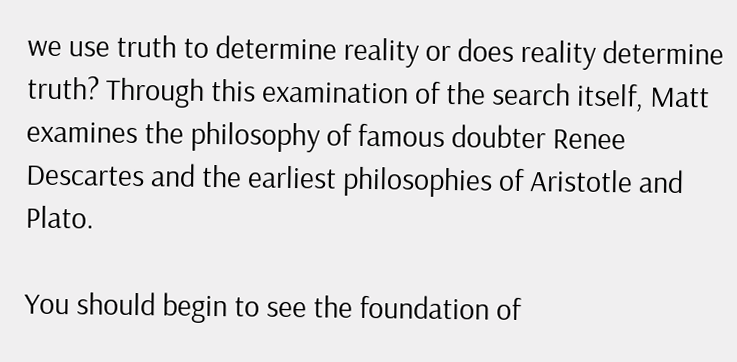we use truth to determine reality or does reality determine truth? Through this examination of the search itself, Matt examines the philosophy of famous doubter Renee Descartes and the earliest philosophies of Aristotle and Plato.

You should begin to see the foundation of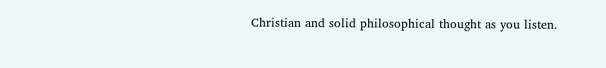Christian and solid philosophical thought as you listen.